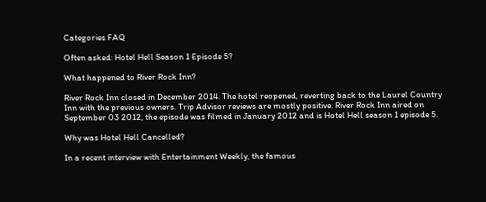Categories FAQ

Often asked: Hotel Hell Season 1 Episode 5?

What happened to River Rock Inn?

River Rock Inn closed in December 2014. The hotel reopened, reverting back to the Laurel Country Inn with the previous owners. Trip Advisor reviews are mostly positive. River Rock Inn aired on September 03 2012, the episode was filmed in January 2012 and is Hotel Hell season 1 episode 5.

Why was Hotel Hell Cancelled?

In a recent interview with Entertainment Weekly, the famous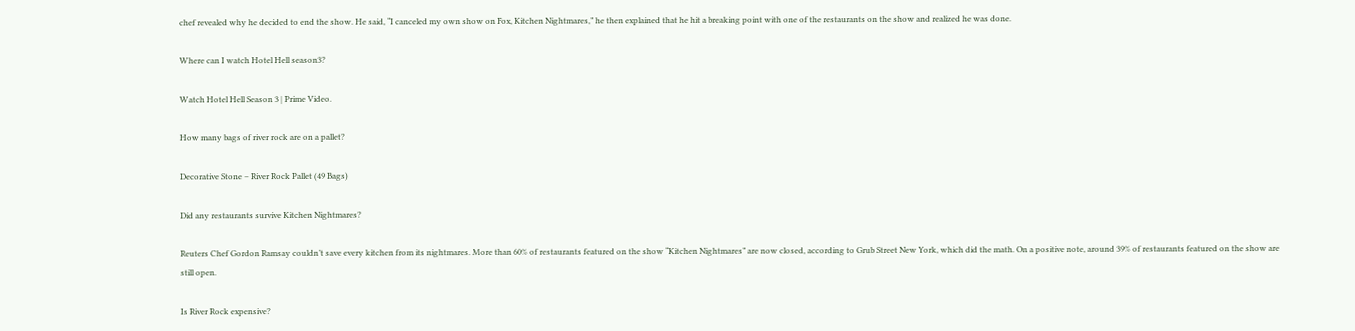chef revealed why he decided to end the show. He said, “I canceled my own show on Fox, Kitchen Nightmares,” he then explained that he hit a breaking point with one of the restaurants on the show and realized he was done.

Where can I watch Hotel Hell season3?

Watch Hotel Hell Season 3 | Prime Video.

How many bags of river rock are on a pallet?

Decorative Stone – River Rock Pallet (49 Bags)

Did any restaurants survive Kitchen Nightmares?

Reuters Chef Gordon Ramsay couldn’t save every kitchen from its nightmares. More than 60% of restaurants featured on the show “Kitchen Nightmares” are now closed, according to Grub Street New York, which did the math. On a positive note, around 39% of restaurants featured on the show are still open.

Is River Rock expensive?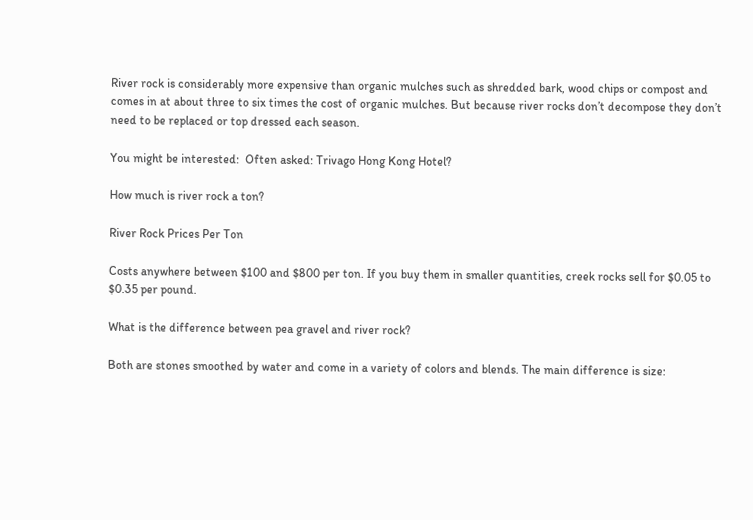River rock is considerably more expensive than organic mulches such as shredded bark, wood chips or compost and comes in at about three to six times the cost of organic mulches. But because river rocks don’t decompose they don’t need to be replaced or top dressed each season.

You might be interested:  Often asked: Trivago Hong Kong Hotel?

How much is river rock a ton?

River Rock Prices Per Ton

Costs anywhere between $100 and $800 per ton. If you buy them in smaller quantities, creek rocks sell for $0.05 to $0.35 per pound.

What is the difference between pea gravel and river rock?

Both are stones smoothed by water and come in a variety of colors and blends. The main difference is size: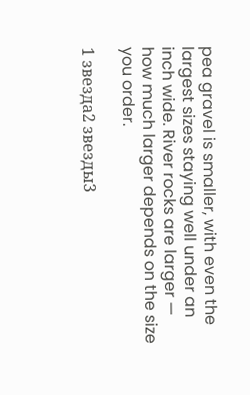pea gravel is smaller, with even the largest sizes staying well under an inch wide. River rocks are larger — how much larger depends on the size you order.

1 звезда2 звезды3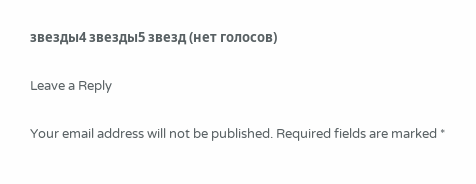звезды4 звезды5 звезд (нет голосов)

Leave a Reply

Your email address will not be published. Required fields are marked *